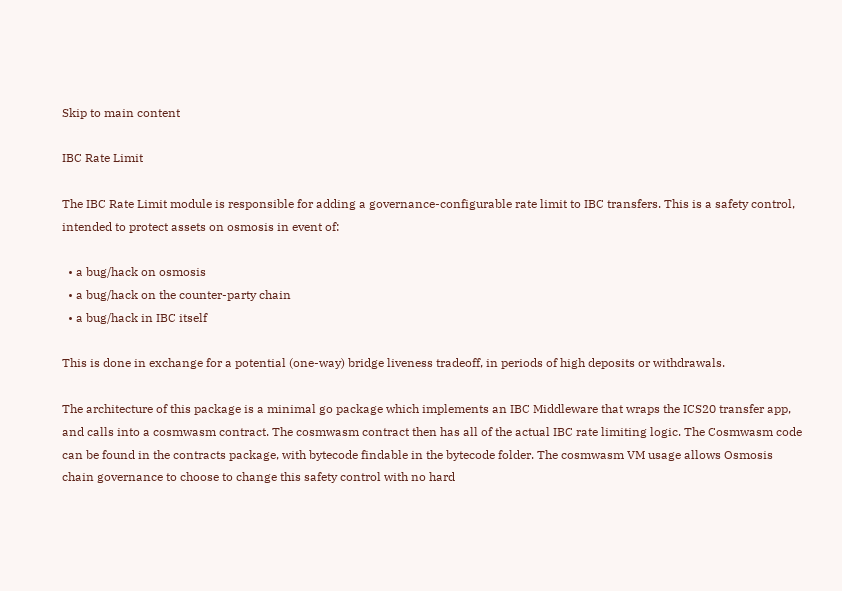Skip to main content

IBC Rate Limit

The IBC Rate Limit module is responsible for adding a governance-configurable rate limit to IBC transfers. This is a safety control, intended to protect assets on osmosis in event of:

  • a bug/hack on osmosis
  • a bug/hack on the counter-party chain
  • a bug/hack in IBC itself

This is done in exchange for a potential (one-way) bridge liveness tradeoff, in periods of high deposits or withdrawals.

The architecture of this package is a minimal go package which implements an IBC Middleware that wraps the ICS20 transfer app, and calls into a cosmwasm contract. The cosmwasm contract then has all of the actual IBC rate limiting logic. The Cosmwasm code can be found in the contracts package, with bytecode findable in the bytecode folder. The cosmwasm VM usage allows Osmosis chain governance to choose to change this safety control with no hard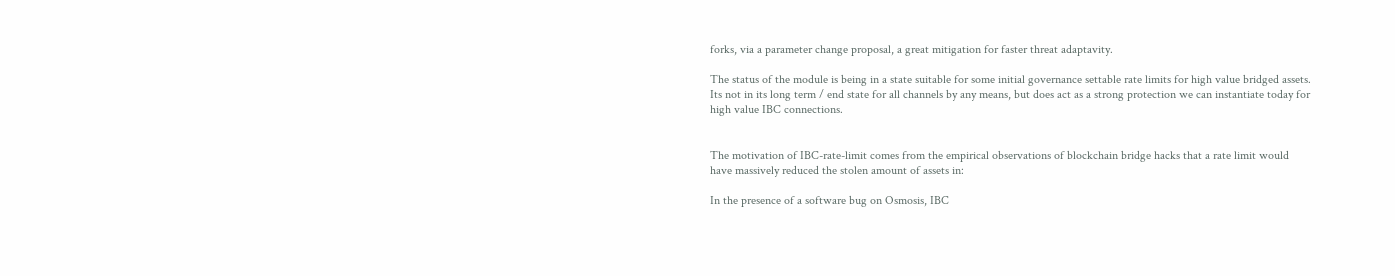forks, via a parameter change proposal, a great mitigation for faster threat adaptavity.

The status of the module is being in a state suitable for some initial governance settable rate limits for high value bridged assets. Its not in its long term / end state for all channels by any means, but does act as a strong protection we can instantiate today for high value IBC connections.


The motivation of IBC-rate-limit comes from the empirical observations of blockchain bridge hacks that a rate limit would have massively reduced the stolen amount of assets in:

In the presence of a software bug on Osmosis, IBC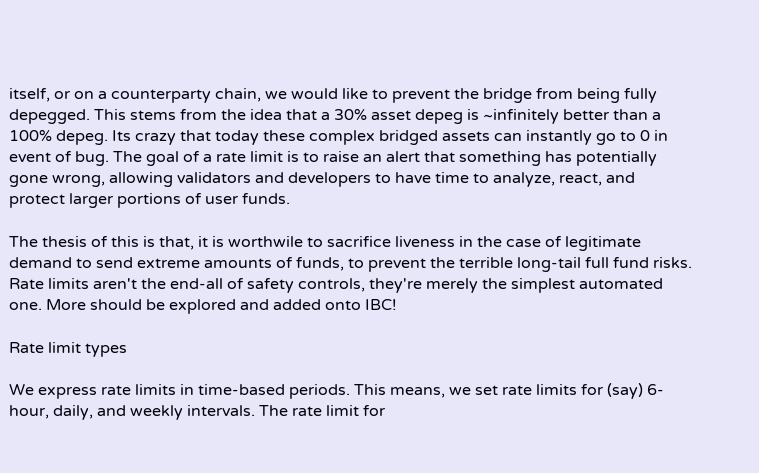itself, or on a counterparty chain, we would like to prevent the bridge from being fully depegged. This stems from the idea that a 30% asset depeg is ~infinitely better than a 100% depeg. Its crazy that today these complex bridged assets can instantly go to 0 in event of bug. The goal of a rate limit is to raise an alert that something has potentially gone wrong, allowing validators and developers to have time to analyze, react, and protect larger portions of user funds.

The thesis of this is that, it is worthwile to sacrifice liveness in the case of legitimate demand to send extreme amounts of funds, to prevent the terrible long-tail full fund risks. Rate limits aren't the end-all of safety controls, they're merely the simplest automated one. More should be explored and added onto IBC!

Rate limit types

We express rate limits in time-based periods. This means, we set rate limits for (say) 6-hour, daily, and weekly intervals. The rate limit for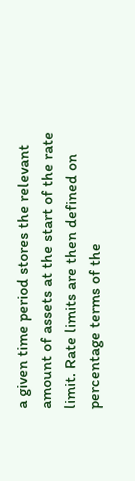a given time period stores the relevant amount of assets at the start of the rate limit. Rate limits are then defined on percentage terms of the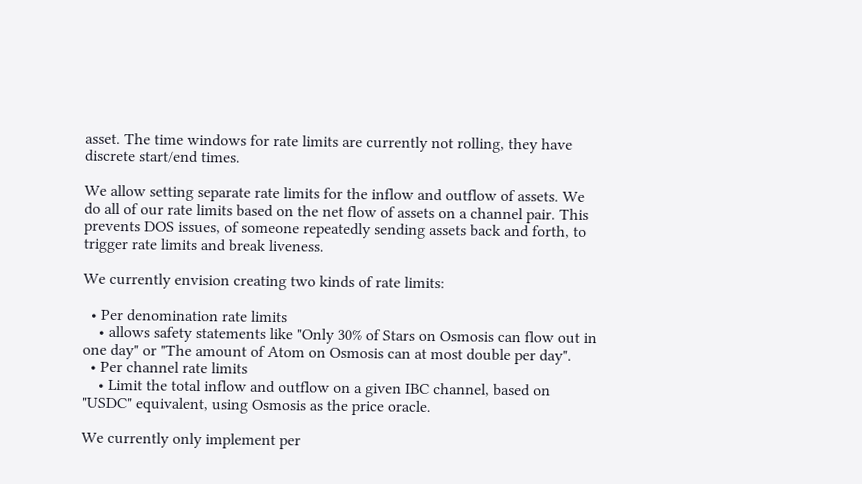asset. The time windows for rate limits are currently not rolling, they have discrete start/end times.

We allow setting separate rate limits for the inflow and outflow of assets. We do all of our rate limits based on the net flow of assets on a channel pair. This prevents DOS issues, of someone repeatedly sending assets back and forth, to trigger rate limits and break liveness.

We currently envision creating two kinds of rate limits:

  • Per denomination rate limits
    • allows safety statements like "Only 30% of Stars on Osmosis can flow out in one day" or "The amount of Atom on Osmosis can at most double per day".
  • Per channel rate limits
    • Limit the total inflow and outflow on a given IBC channel, based on "USDC" equivalent, using Osmosis as the price oracle.

We currently only implement per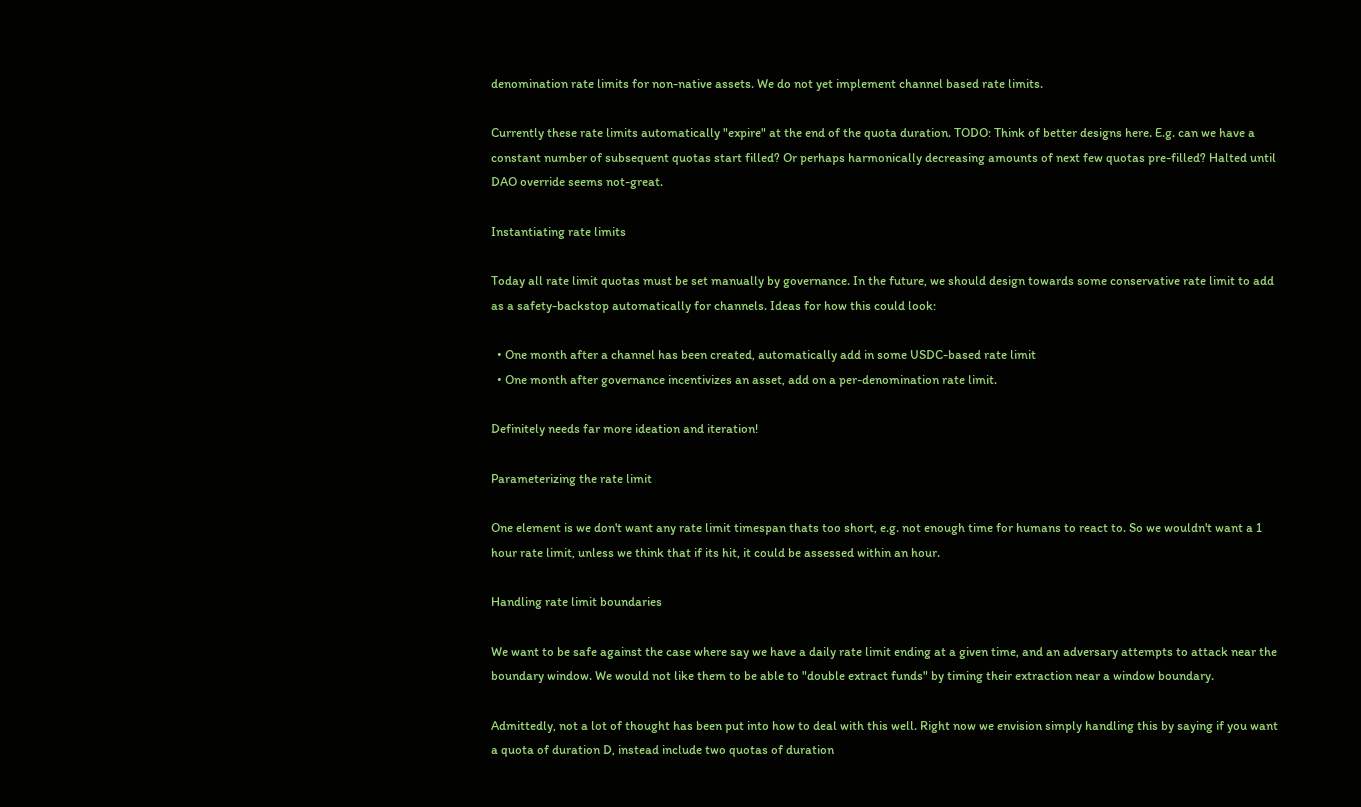denomination rate limits for non-native assets. We do not yet implement channel based rate limits.

Currently these rate limits automatically "expire" at the end of the quota duration. TODO: Think of better designs here. E.g. can we have a constant number of subsequent quotas start filled? Or perhaps harmonically decreasing amounts of next few quotas pre-filled? Halted until DAO override seems not-great.

Instantiating rate limits

Today all rate limit quotas must be set manually by governance. In the future, we should design towards some conservative rate limit to add as a safety-backstop automatically for channels. Ideas for how this could look:

  • One month after a channel has been created, automatically add in some USDC-based rate limit
  • One month after governance incentivizes an asset, add on a per-denomination rate limit.

Definitely needs far more ideation and iteration!

Parameterizing the rate limit

One element is we don't want any rate limit timespan thats too short, e.g. not enough time for humans to react to. So we wouldn't want a 1 hour rate limit, unless we think that if its hit, it could be assessed within an hour.

Handling rate limit boundaries

We want to be safe against the case where say we have a daily rate limit ending at a given time, and an adversary attempts to attack near the boundary window. We would not like them to be able to "double extract funds" by timing their extraction near a window boundary.

Admittedly, not a lot of thought has been put into how to deal with this well. Right now we envision simply handling this by saying if you want a quota of duration D, instead include two quotas of duration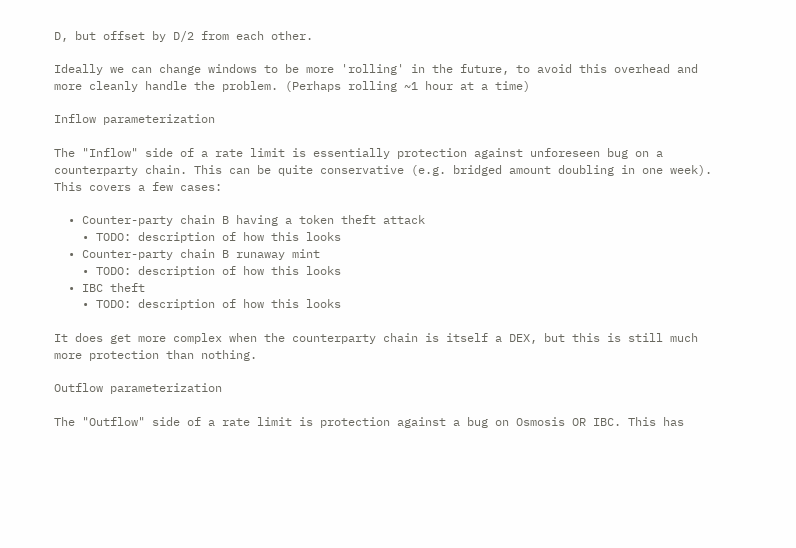D, but offset by D/2 from each other.

Ideally we can change windows to be more 'rolling' in the future, to avoid this overhead and more cleanly handle the problem. (Perhaps rolling ~1 hour at a time)

Inflow parameterization

The "Inflow" side of a rate limit is essentially protection against unforeseen bug on a counterparty chain. This can be quite conservative (e.g. bridged amount doubling in one week). This covers a few cases:

  • Counter-party chain B having a token theft attack
    • TODO: description of how this looks
  • Counter-party chain B runaway mint
    • TODO: description of how this looks
  • IBC theft
    • TODO: description of how this looks

It does get more complex when the counterparty chain is itself a DEX, but this is still much more protection than nothing.

Outflow parameterization

The "Outflow" side of a rate limit is protection against a bug on Osmosis OR IBC. This has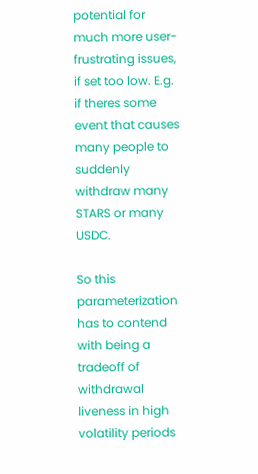potential for much more user-frustrating issues, if set too low. E.g. if theres some event that causes many people to suddenly withdraw many STARS or many USDC.

So this parameterization has to contend with being a tradeoff of withdrawal liveness in high volatility periods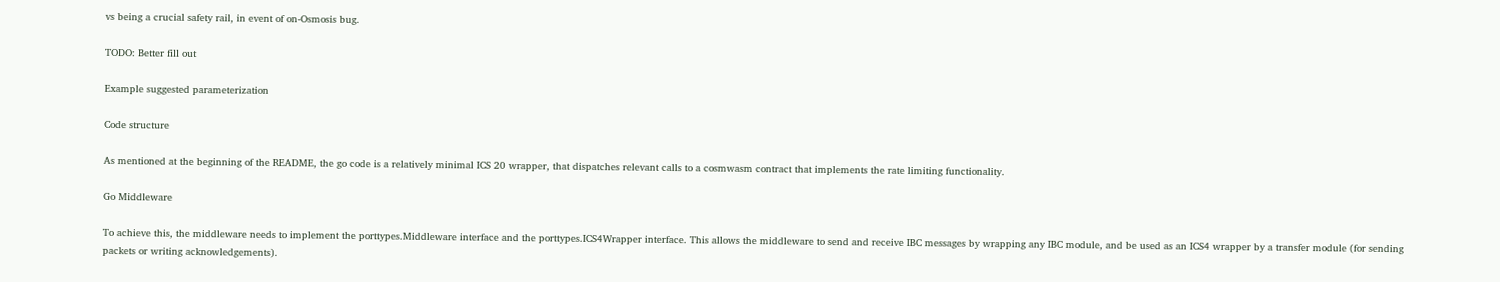vs being a crucial safety rail, in event of on-Osmosis bug.

TODO: Better fill out

Example suggested parameterization

Code structure

As mentioned at the beginning of the README, the go code is a relatively minimal ICS 20 wrapper, that dispatches relevant calls to a cosmwasm contract that implements the rate limiting functionality.

Go Middleware

To achieve this, the middleware needs to implement the porttypes.Middleware interface and the porttypes.ICS4Wrapper interface. This allows the middleware to send and receive IBC messages by wrapping any IBC module, and be used as an ICS4 wrapper by a transfer module (for sending packets or writing acknowledgements).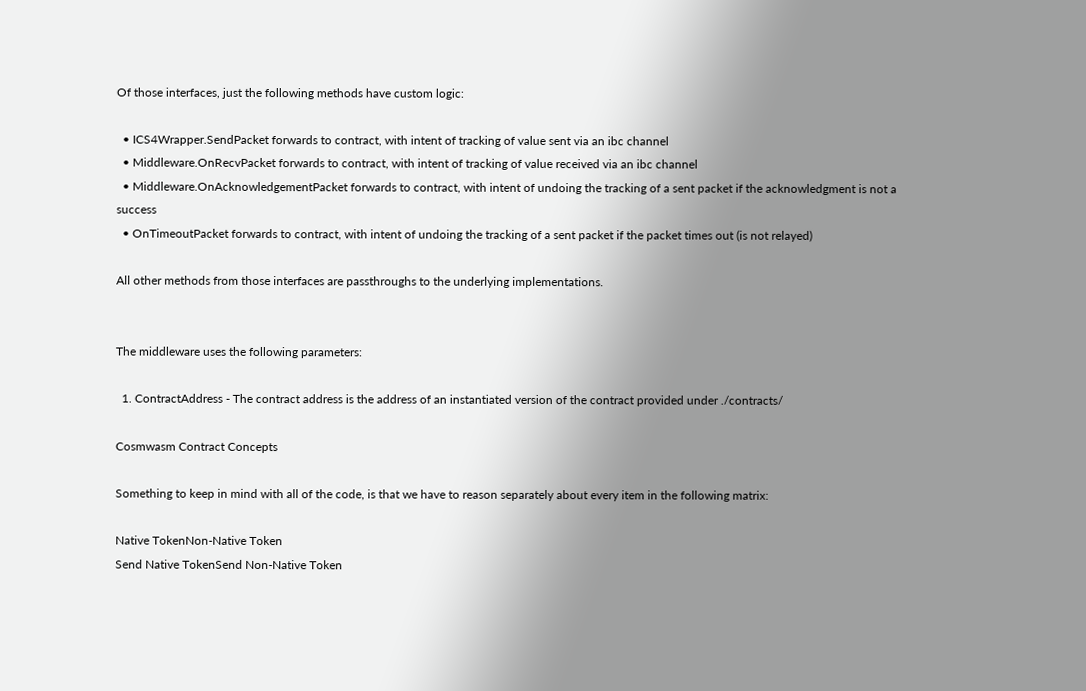Of those interfaces, just the following methods have custom logic:

  • ICS4Wrapper.SendPacket forwards to contract, with intent of tracking of value sent via an ibc channel
  • Middleware.OnRecvPacket forwards to contract, with intent of tracking of value received via an ibc channel
  • Middleware.OnAcknowledgementPacket forwards to contract, with intent of undoing the tracking of a sent packet if the acknowledgment is not a success
  • OnTimeoutPacket forwards to contract, with intent of undoing the tracking of a sent packet if the packet times out (is not relayed)

All other methods from those interfaces are passthroughs to the underlying implementations.


The middleware uses the following parameters:

  1. ContractAddress - The contract address is the address of an instantiated version of the contract provided under ./contracts/

Cosmwasm Contract Concepts

Something to keep in mind with all of the code, is that we have to reason separately about every item in the following matrix:

Native TokenNon-Native Token
Send Native TokenSend Non-Native Token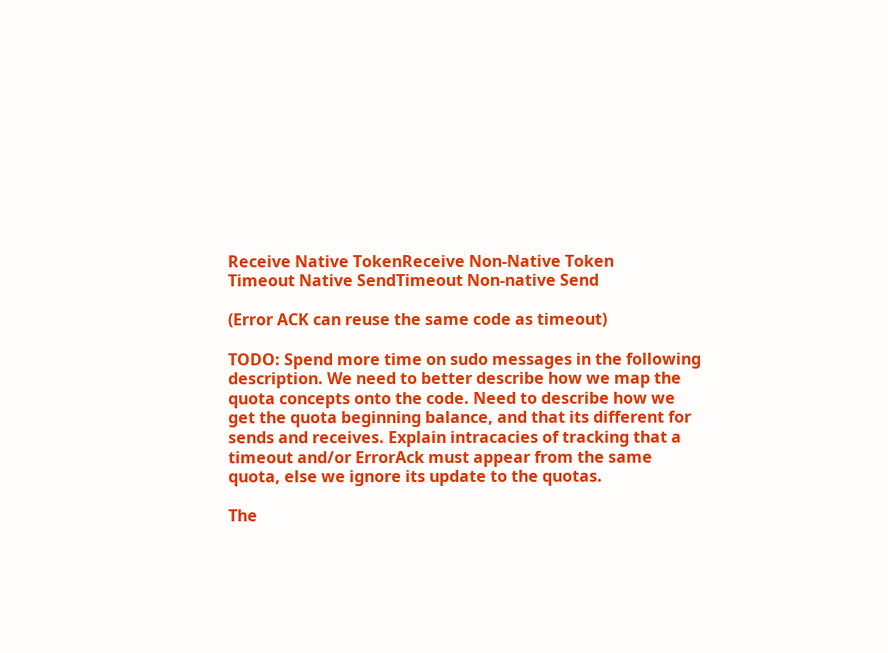Receive Native TokenReceive Non-Native Token
Timeout Native SendTimeout Non-native Send

(Error ACK can reuse the same code as timeout)

TODO: Spend more time on sudo messages in the following description. We need to better describe how we map the quota concepts onto the code. Need to describe how we get the quota beginning balance, and that its different for sends and receives. Explain intracacies of tracking that a timeout and/or ErrorAck must appear from the same quota, else we ignore its update to the quotas.

The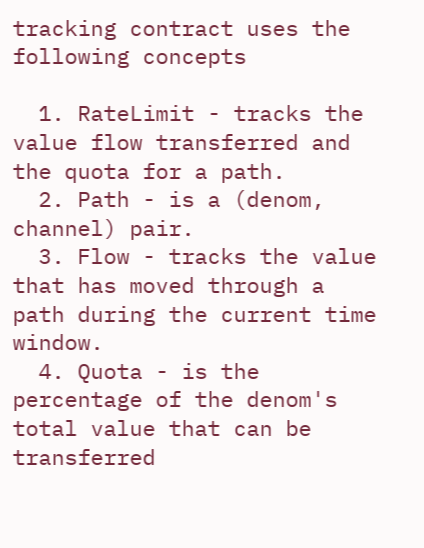tracking contract uses the following concepts

  1. RateLimit - tracks the value flow transferred and the quota for a path.
  2. Path - is a (denom, channel) pair.
  3. Flow - tracks the value that has moved through a path during the current time window.
  4. Quota - is the percentage of the denom's total value that can be transferred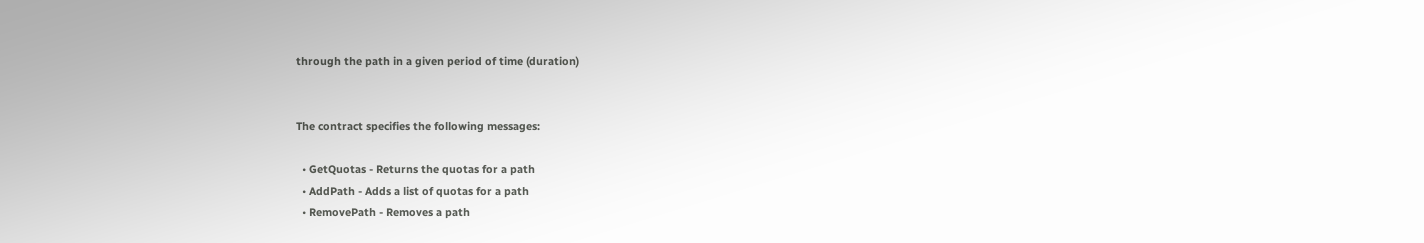through the path in a given period of time (duration)


The contract specifies the following messages:

  • GetQuotas - Returns the quotas for a path
  • AddPath - Adds a list of quotas for a path
  • RemovePath - Removes a path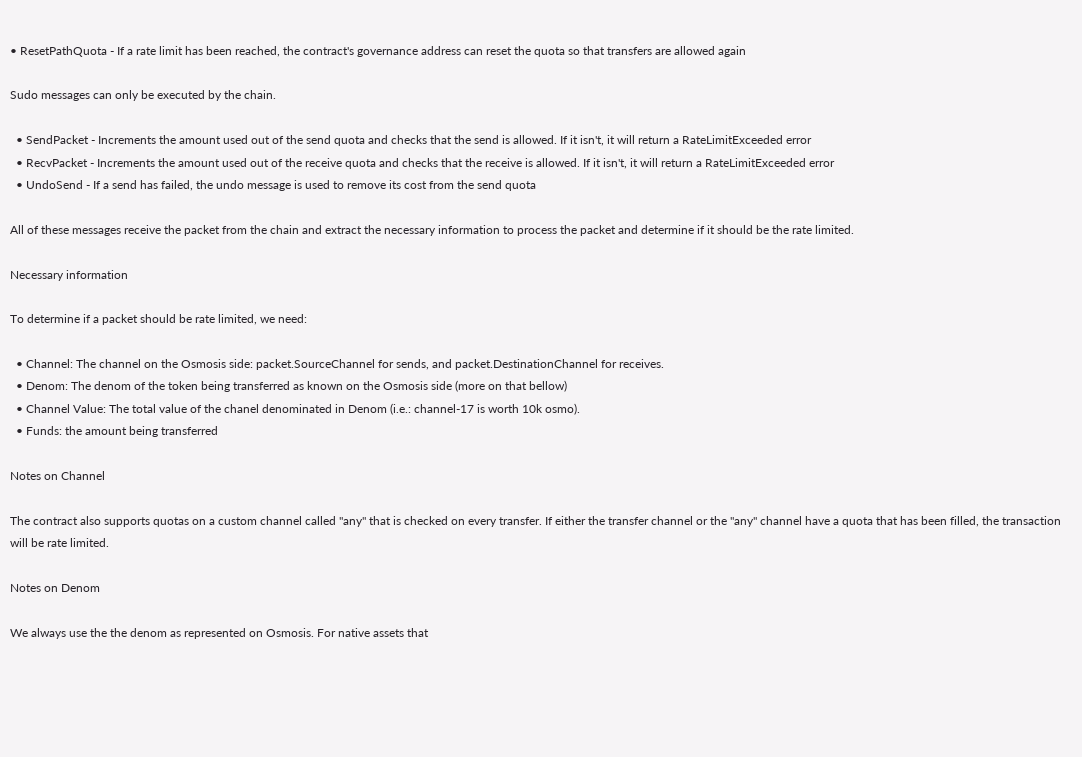• ResetPathQuota - If a rate limit has been reached, the contract's governance address can reset the quota so that transfers are allowed again

Sudo messages can only be executed by the chain.

  • SendPacket - Increments the amount used out of the send quota and checks that the send is allowed. If it isn't, it will return a RateLimitExceeded error
  • RecvPacket - Increments the amount used out of the receive quota and checks that the receive is allowed. If it isn't, it will return a RateLimitExceeded error
  • UndoSend - If a send has failed, the undo message is used to remove its cost from the send quota

All of these messages receive the packet from the chain and extract the necessary information to process the packet and determine if it should be the rate limited.

Necessary information

To determine if a packet should be rate limited, we need:

  • Channel: The channel on the Osmosis side: packet.SourceChannel for sends, and packet.DestinationChannel for receives.
  • Denom: The denom of the token being transferred as known on the Osmosis side (more on that bellow)
  • Channel Value: The total value of the chanel denominated in Denom (i.e.: channel-17 is worth 10k osmo).
  • Funds: the amount being transferred

Notes on Channel

The contract also supports quotas on a custom channel called "any" that is checked on every transfer. If either the transfer channel or the "any" channel have a quota that has been filled, the transaction will be rate limited.

Notes on Denom

We always use the the denom as represented on Osmosis. For native assets that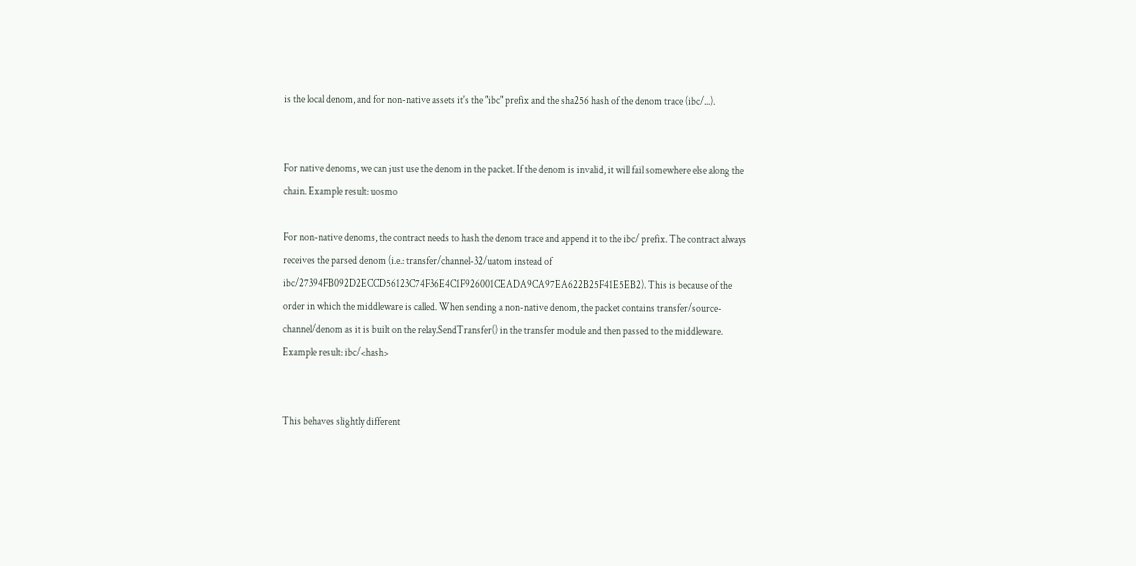is the local denom, and for non-native assets it's the "ibc" prefix and the sha256 hash of the denom trace (ibc/...).


For native denoms, we can just use the denom in the packet. If the denom is invalid, it will fail somewhere else along the chain. Example result: uosmo

For non-native denoms, the contract needs to hash the denom trace and append it to the ibc/ prefix. The contract always receives the parsed denom (i.e.: transfer/channel-32/uatom instead of ibc/27394FB092D2ECCD56123C74F36E4C1F926001CEADA9CA97EA622B25F41E5EB2). This is because of the order in which the middleware is called. When sending a non-native denom, the packet contains transfer/source-channel/denom as it is built on the relay.SendTransfer() in the transfer module and then passed to the middleware. Example result: ibc/<hash>


This behaves slightly different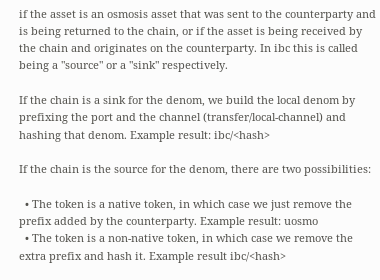if the asset is an osmosis asset that was sent to the counterparty and is being returned to the chain, or if the asset is being received by the chain and originates on the counterparty. In ibc this is called being a "source" or a "sink" respectively.

If the chain is a sink for the denom, we build the local denom by prefixing the port and the channel (transfer/local-channel) and hashing that denom. Example result: ibc/<hash>

If the chain is the source for the denom, there are two possibilities:

  • The token is a native token, in which case we just remove the prefix added by the counterparty. Example result: uosmo
  • The token is a non-native token, in which case we remove the extra prefix and hash it. Example result ibc/<hash>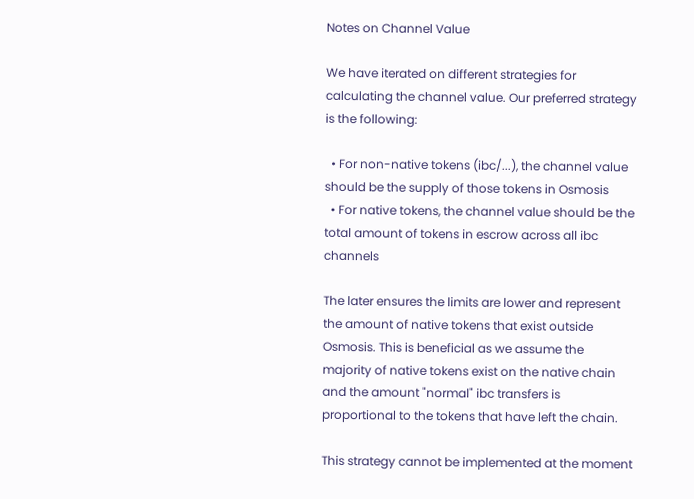Notes on Channel Value

We have iterated on different strategies for calculating the channel value. Our preferred strategy is the following:

  • For non-native tokens (ibc/...), the channel value should be the supply of those tokens in Osmosis
  • For native tokens, the channel value should be the total amount of tokens in escrow across all ibc channels

The later ensures the limits are lower and represent the amount of native tokens that exist outside Osmosis. This is beneficial as we assume the majority of native tokens exist on the native chain and the amount "normal" ibc transfers is proportional to the tokens that have left the chain.

This strategy cannot be implemented at the moment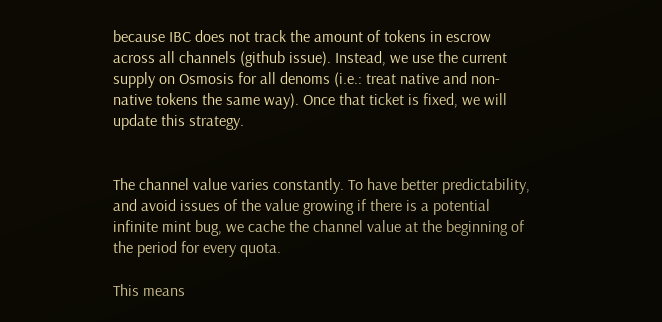because IBC does not track the amount of tokens in escrow across all channels (github issue). Instead, we use the current supply on Osmosis for all denoms (i.e.: treat native and non-native tokens the same way). Once that ticket is fixed, we will update this strategy.


The channel value varies constantly. To have better predictability, and avoid issues of the value growing if there is a potential infinite mint bug, we cache the channel value at the beginning of the period for every quota.

This means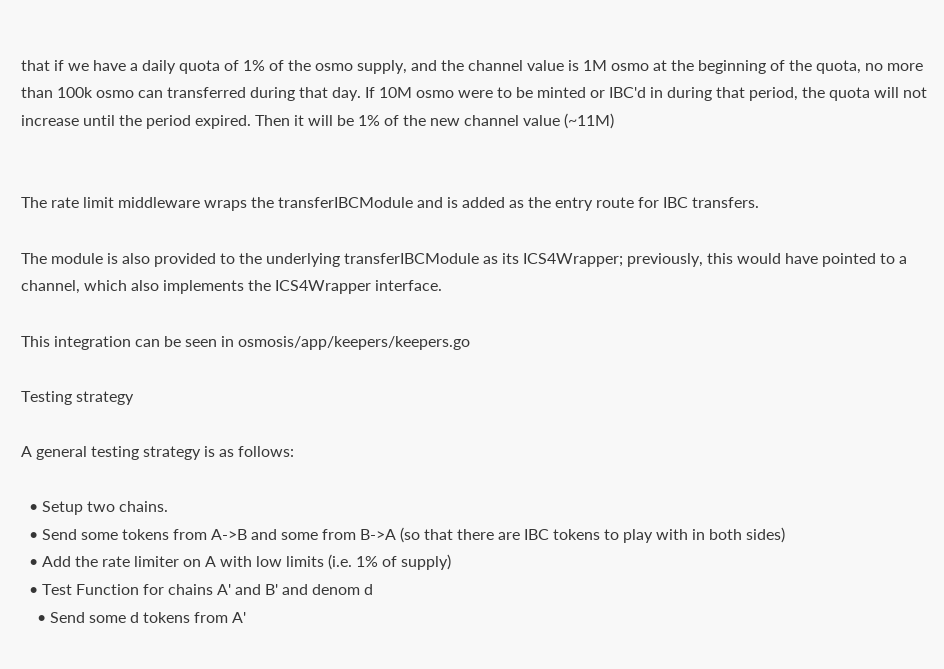that if we have a daily quota of 1% of the osmo supply, and the channel value is 1M osmo at the beginning of the quota, no more than 100k osmo can transferred during that day. If 10M osmo were to be minted or IBC'd in during that period, the quota will not increase until the period expired. Then it will be 1% of the new channel value (~11M)


The rate limit middleware wraps the transferIBCModule and is added as the entry route for IBC transfers.

The module is also provided to the underlying transferIBCModule as its ICS4Wrapper; previously, this would have pointed to a channel, which also implements the ICS4Wrapper interface.

This integration can be seen in osmosis/app/keepers/keepers.go

Testing strategy

A general testing strategy is as follows:

  • Setup two chains.
  • Send some tokens from A->B and some from B->A (so that there are IBC tokens to play with in both sides)
  • Add the rate limiter on A with low limits (i.e. 1% of supply)
  • Test Function for chains A' and B' and denom d
    • Send some d tokens from A'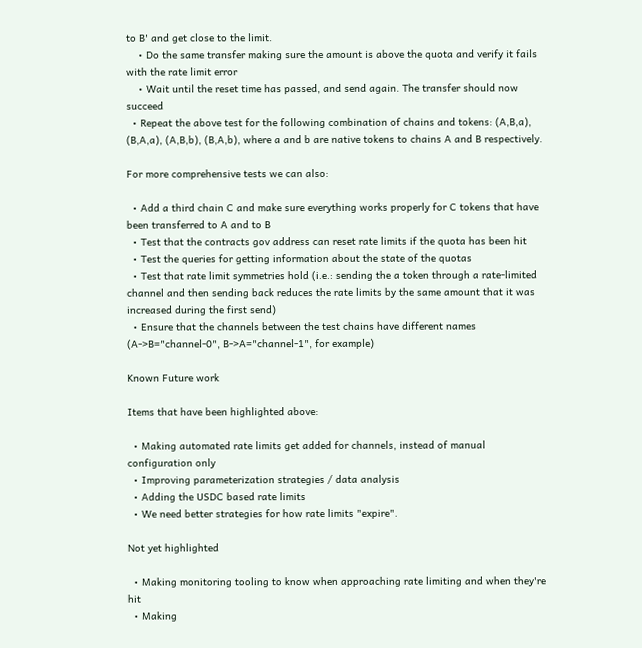to B' and get close to the limit.
    • Do the same transfer making sure the amount is above the quota and verify it fails with the rate limit error
    • Wait until the reset time has passed, and send again. The transfer should now succeed
  • Repeat the above test for the following combination of chains and tokens: (A,B,a), (B,A,a), (A,B,b), (B,A,b), where a and b are native tokens to chains A and B respectively.

For more comprehensive tests we can also:

  • Add a third chain C and make sure everything works properly for C tokens that have been transferred to A and to B
  • Test that the contracts gov address can reset rate limits if the quota has been hit
  • Test the queries for getting information about the state of the quotas
  • Test that rate limit symmetries hold (i.e.: sending the a token through a rate-limited channel and then sending back reduces the rate limits by the same amount that it was increased during the first send)
  • Ensure that the channels between the test chains have different names (A->B="channel-0", B->A="channel-1", for example)

Known Future work

Items that have been highlighted above:

  • Making automated rate limits get added for channels, instead of manual configuration only
  • Improving parameterization strategies / data analysis
  • Adding the USDC based rate limits
  • We need better strategies for how rate limits "expire".

Not yet highlighted

  • Making monitoring tooling to know when approaching rate limiting and when they're hit
  • Making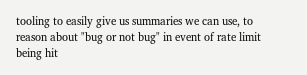tooling to easily give us summaries we can use, to reason about "bug or not bug" in event of rate limit being hit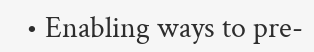• Enabling ways to pre-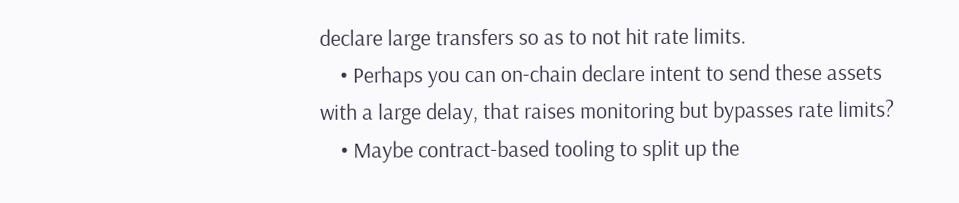declare large transfers so as to not hit rate limits.
    • Perhaps you can on-chain declare intent to send these assets with a large delay, that raises monitoring but bypasses rate limits?
    • Maybe contract-based tooling to split up the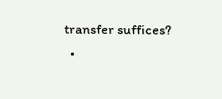transfer suffices?
  •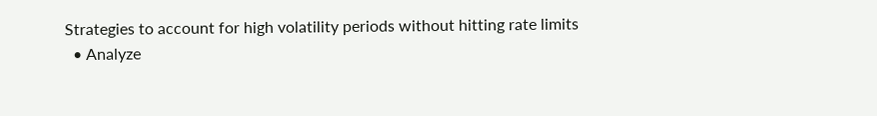Strategies to account for high volatility periods without hitting rate limits
  • Analyze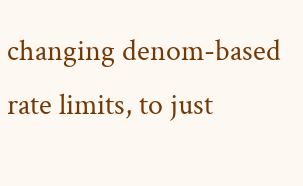changing denom-based rate limits, to just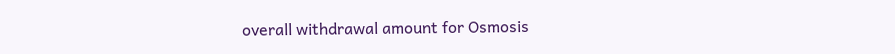overall withdrawal amount for Osmosis